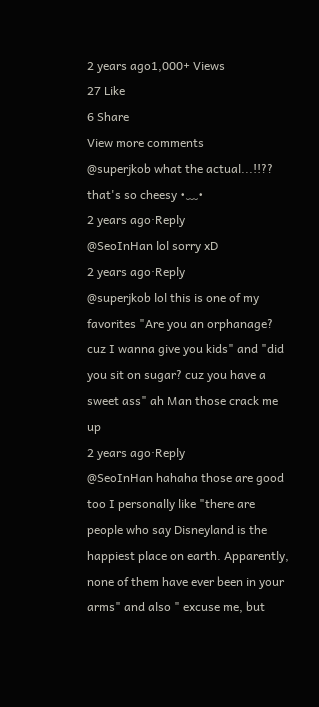2 years ago1,000+ Views
27 Like
6 Share
View more comments
@superjkob what the actual...!!?? that's so cheesy •﹏•
2 years ago·Reply
@SeoInHan lol sorry xD
2 years ago·Reply
@superjkob lol this is one of my favorites "Are you an orphanage? cuz I wanna give you kids" and "did you sit on sugar? cuz you have a sweet ass" ah Man those crack me up
2 years ago·Reply
@SeoInHan hahaha those are good too I personally like "there are people who say Disneyland is the happiest place on earth. Apparently, none of them have ever been in your arms" and also " excuse me, but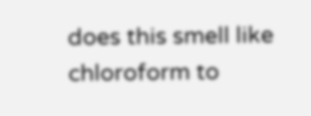does this smell like chloroform to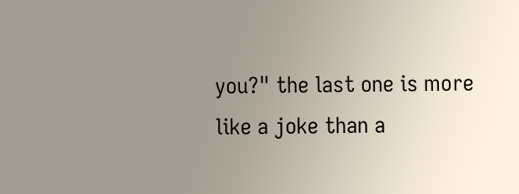you?" the last one is more like a joke than a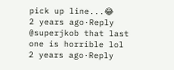pick up line...😂
2 years ago·Reply
@superjkob that last one is horrible lol
2 years ago·Reply